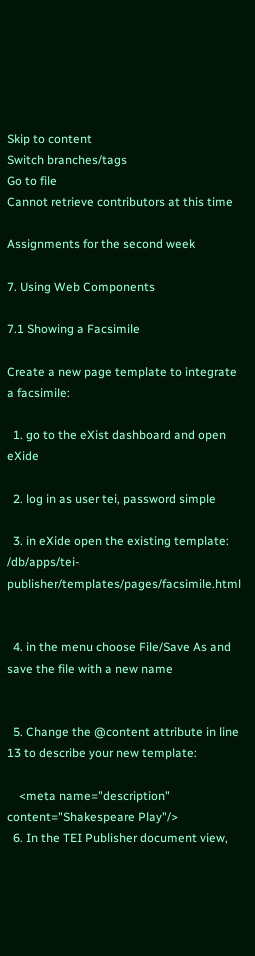Skip to content
Switch branches/tags
Go to file
Cannot retrieve contributors at this time

Assignments for the second week

7. Using Web Components

7.1 Showing a Facsimile

Create a new page template to integrate a facsimile:

  1. go to the eXist dashboard and open eXide

  2. log in as user tei, password simple

  3. in eXide open the existing template: /db/apps/tei-publisher/templates/pages/facsimile.html


  4. in the menu choose File/Save As and save the file with a new name


  5. Change the @content attribute in line 13 to describe your new template:

    <meta name="description" content="Shakespeare Play"/>
  6. In the TEI Publisher document view,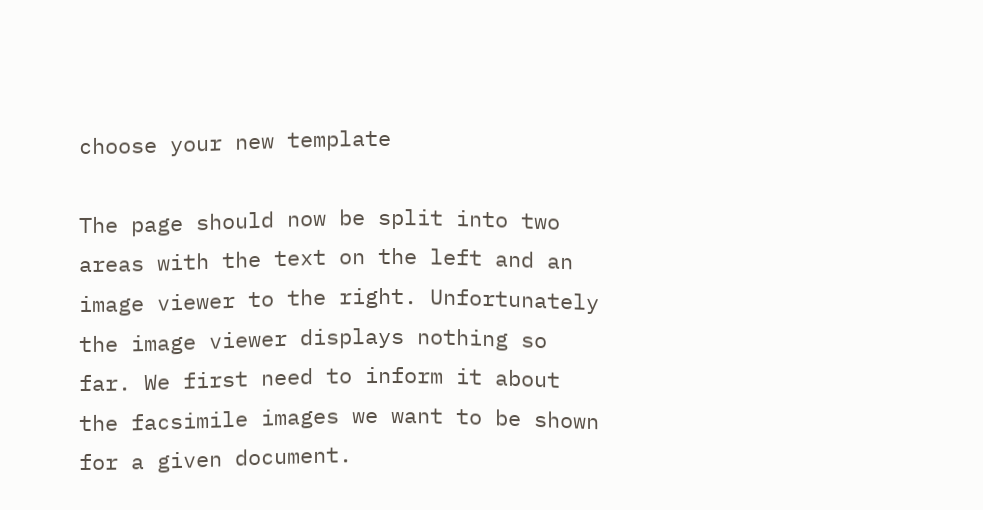choose your new template

The page should now be split into two areas with the text on the left and an image viewer to the right. Unfortunately the image viewer displays nothing so far. We first need to inform it about the facsimile images we want to be shown for a given document.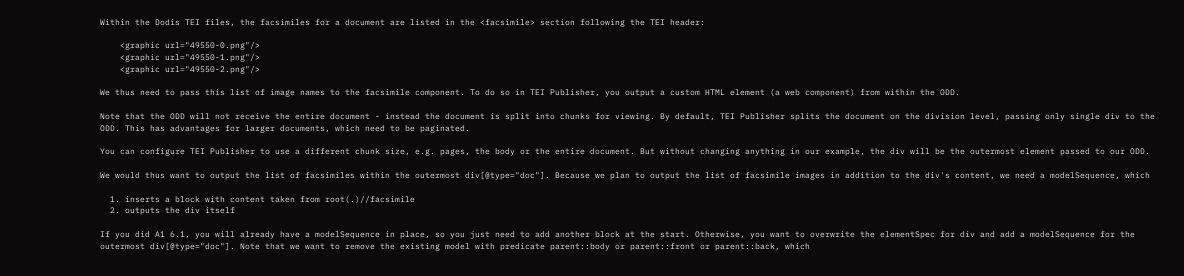Within the Dodis TEI files, the facsimiles for a document are listed in the <facsimile> section following the TEI header:

    <graphic url="49550-0.png"/>
    <graphic url="49550-1.png"/>
    <graphic url="49550-2.png"/>

We thus need to pass this list of image names to the facsimile component. To do so in TEI Publisher, you output a custom HTML element (a web component) from within the ODD.

Note that the ODD will not receive the entire document - instead the document is split into chunks for viewing. By default, TEI Publisher splits the document on the division level, passing only single div to the ODD. This has advantages for larger documents, which need to be paginated.

You can configure TEI Publisher to use a different chunk size, e.g. pages, the body or the entire document. But without changing anything in our example, the div will be the outermost element passed to our ODD.

We would thus want to output the list of facsimiles within the outermost div[@type="doc"]. Because we plan to output the list of facsimile images in addition to the div's content, we need a modelSequence, which

  1. inserts a block with content taken from root(.)//facsimile
  2. outputs the div itself

If you did A1 6.1, you will already have a modelSequence in place, so you just need to add another block at the start. Otherwise, you want to overwrite the elementSpec for div and add a modelSequence for the outermost div[@type="doc"]. Note that we want to remove the existing model with predicate parent::body or parent::front or parent::back, which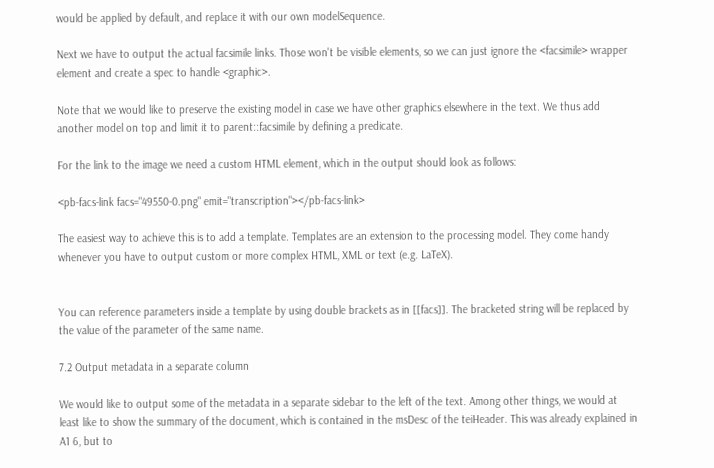would be applied by default, and replace it with our own modelSequence.

Next we have to output the actual facsimile links. Those won't be visible elements, so we can just ignore the <facsimile> wrapper element and create a spec to handle <graphic>.

Note that we would like to preserve the existing model in case we have other graphics elsewhere in the text. We thus add another model on top and limit it to parent::facsimile by defining a predicate.

For the link to the image we need a custom HTML element, which in the output should look as follows:

<pb-facs-link facs="49550-0.png" emit="transcription"></pb-facs-link>

The easiest way to achieve this is to add a template. Templates are an extension to the processing model. They come handy whenever you have to output custom or more complex HTML, XML or text (e.g. LaTeX).


You can reference parameters inside a template by using double brackets as in [[facs]]. The bracketed string will be replaced by the value of the parameter of the same name.

7.2 Output metadata in a separate column

We would like to output some of the metadata in a separate sidebar to the left of the text. Among other things, we would at least like to show the summary of the document, which is contained in the msDesc of the teiHeader. This was already explained in A1 6, but to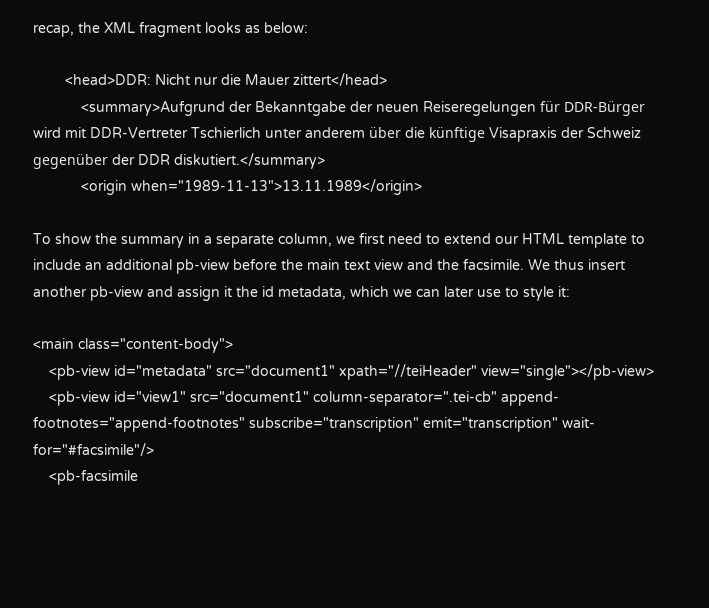recap, the XML fragment looks as below:

        <head>DDR: Nicht nur die Mauer zittert</head>
            <summary>Aufgrund der Bekanntgabe der neuen Reiseregelungen für DDR-Bürger wird mit DDR-Vertreter Tschierlich unter anderem über die künftige Visapraxis der Schweiz gegenüber der DDR diskutiert.</summary>
            <origin when="1989-11-13">13.11.1989</origin>

To show the summary in a separate column, we first need to extend our HTML template to include an additional pb-view before the main text view and the facsimile. We thus insert another pb-view and assign it the id metadata, which we can later use to style it:

<main class="content-body">
    <pb-view id="metadata" src="document1" xpath="//teiHeader" view="single"></pb-view>
    <pb-view id="view1" src="document1" column-separator=".tei-cb" append-footnotes="append-footnotes" subscribe="transcription" emit="transcription" wait-for="#facsimile"/>
    <pb-facsimile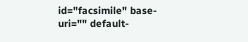id="facsimile" base-uri="" default-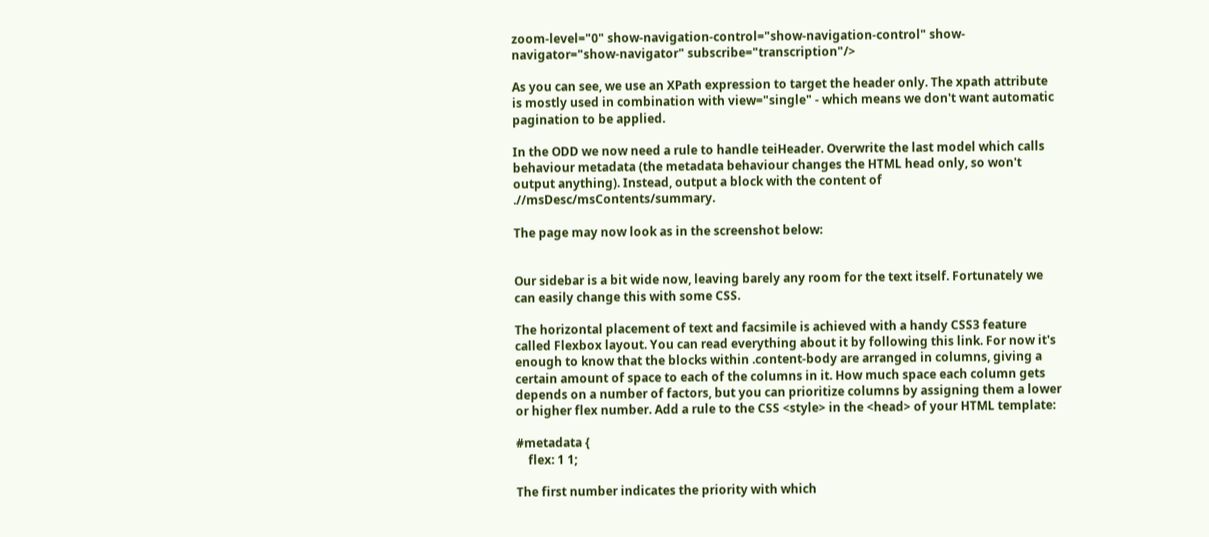zoom-level="0" show-navigation-control="show-navigation-control" show-navigator="show-navigator" subscribe="transcription"/>

As you can see, we use an XPath expression to target the header only. The xpath attribute is mostly used in combination with view="single" - which means we don't want automatic pagination to be applied.

In the ODD we now need a rule to handle teiHeader. Overwrite the last model which calls behaviour metadata (the metadata behaviour changes the HTML head only, so won't output anything). Instead, output a block with the content of .//msDesc/msContents/summary.

The page may now look as in the screenshot below:


Our sidebar is a bit wide now, leaving barely any room for the text itself. Fortunately we can easily change this with some CSS.

The horizontal placement of text and facsimile is achieved with a handy CSS3 feature called Flexbox layout. You can read everything about it by following this link. For now it's enough to know that the blocks within .content-body are arranged in columns, giving a certain amount of space to each of the columns in it. How much space each column gets depends on a number of factors, but you can prioritize columns by assigning them a lower or higher flex number. Add a rule to the CSS <style> in the <head> of your HTML template:

#metadata {
    flex: 1 1;

The first number indicates the priority with which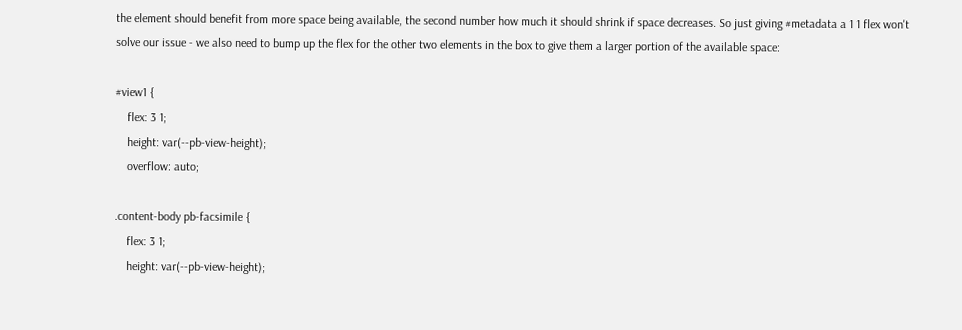the element should benefit from more space being available, the second number how much it should shrink if space decreases. So just giving #metadata a 1 1 flex won't solve our issue - we also need to bump up the flex for the other two elements in the box to give them a larger portion of the available space:

#view1 {
    flex: 3 1;
    height: var(--pb-view-height);
    overflow: auto;

.content-body pb-facsimile {
    flex: 3 1;
    height: var(--pb-view-height);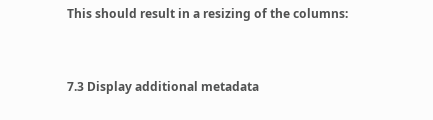This should result in a resizing of the columns:


7.3 Display additional metadata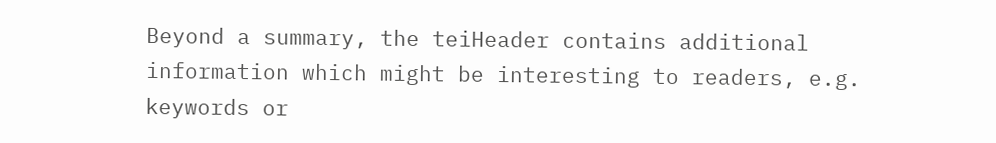Beyond a summary, the teiHeader contains additional information which might be interesting to readers, e.g. keywords or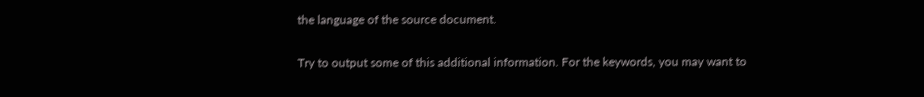the language of the source document.

Try to output some of this additional information. For the keywords, you may want to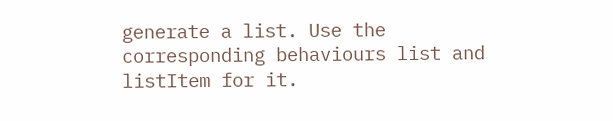generate a list. Use the corresponding behaviours list and listItem for it.